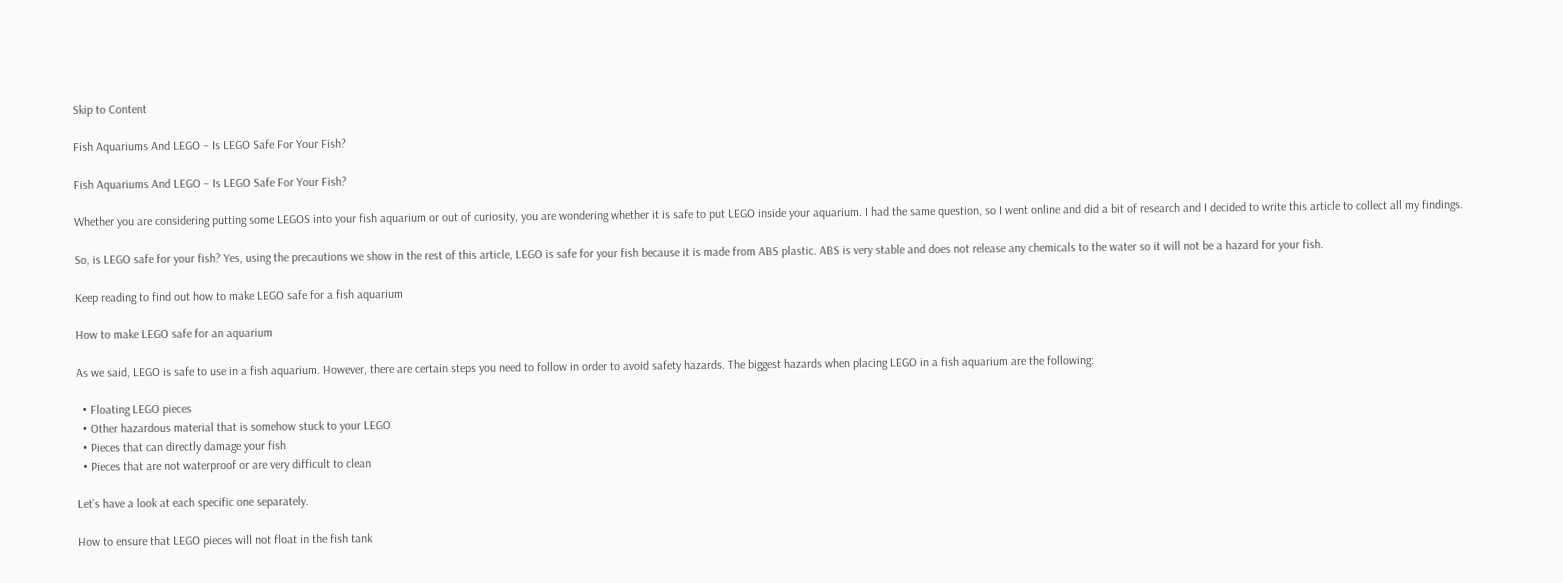Skip to Content

Fish Aquariums And LEGO – Is LEGO Safe For Your Fish?

Fish Aquariums And LEGO – Is LEGO Safe For Your Fish?

Whether you are considering putting some LEGOS into your fish aquarium or out of curiosity, you are wondering whether it is safe to put LEGO inside your aquarium. I had the same question, so I went online and did a bit of research and I decided to write this article to collect all my findings.

So, is LEGO safe for your fish? Yes, using the precautions we show in the rest of this article, LEGO is safe for your fish because it is made from ABS plastic. ABS is very stable and does not release any chemicals to the water so it will not be a hazard for your fish.

Keep reading to find out how to make LEGO safe for a fish aquarium

How to make LEGO safe for an aquarium

As we said, LEGO is safe to use in a fish aquarium. However, there are certain steps you need to follow in order to avoid safety hazards. The biggest hazards when placing LEGO in a fish aquarium are the following:

  • Floating LEGO pieces
  • Other hazardous material that is somehow stuck to your LEGO
  • Pieces that can directly damage your fish
  • Pieces that are not waterproof or are very difficult to clean

Let’s have a look at each specific one separately.

How to ensure that LEGO pieces will not float in the fish tank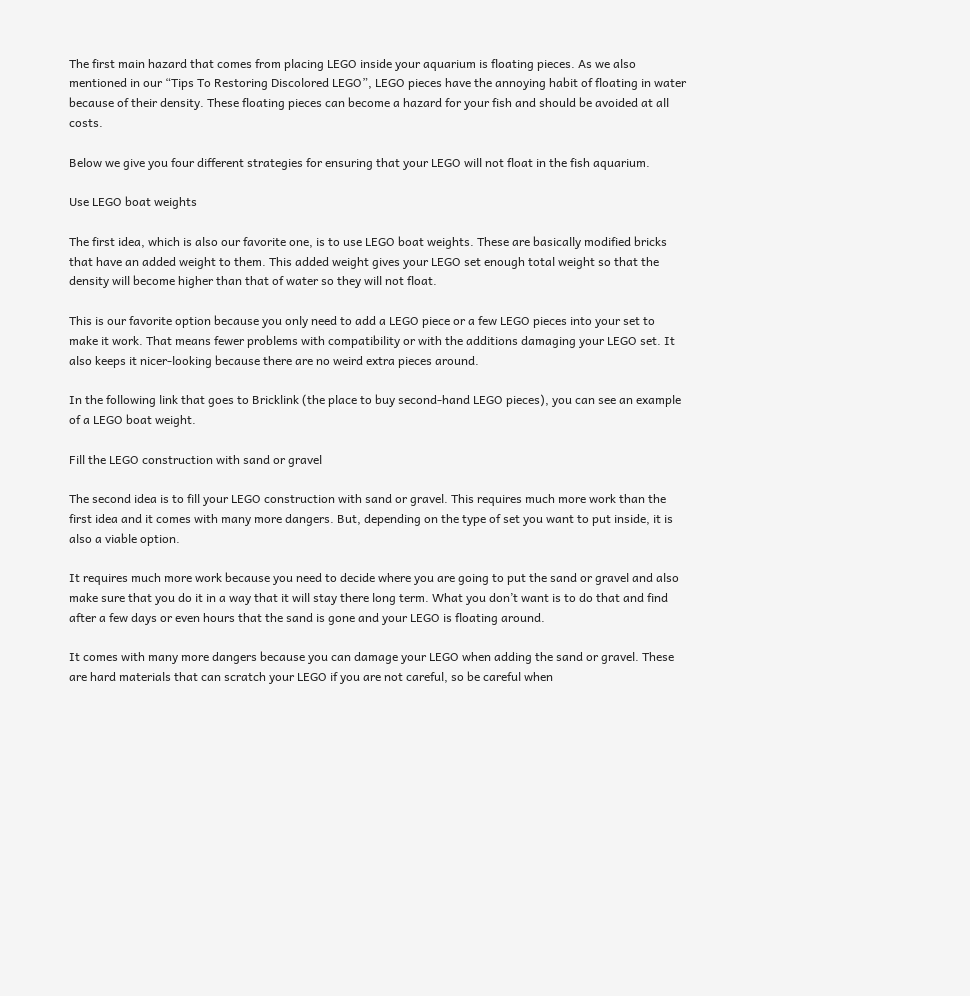The first main hazard that comes from placing LEGO inside your aquarium is floating pieces. As we also mentioned in our “Tips To Restoring Discolored LEGO”, LEGO pieces have the annoying habit of floating in water because of their density. These floating pieces can become a hazard for your fish and should be avoided at all costs.

Below we give you four different strategies for ensuring that your LEGO will not float in the fish aquarium.

Use LEGO boat weights

The first idea, which is also our favorite one, is to use LEGO boat weights. These are basically modified bricks that have an added weight to them. This added weight gives your LEGO set enough total weight so that the density will become higher than that of water so they will not float.

This is our favorite option because you only need to add a LEGO piece or a few LEGO pieces into your set to make it work. That means fewer problems with compatibility or with the additions damaging your LEGO set. It also keeps it nicer-looking because there are no weird extra pieces around.

In the following link that goes to Bricklink (the place to buy second-hand LEGO pieces), you can see an example of a LEGO boat weight.

Fill the LEGO construction with sand or gravel

The second idea is to fill your LEGO construction with sand or gravel. This requires much more work than the first idea and it comes with many more dangers. But, depending on the type of set you want to put inside, it is also a viable option.

It requires much more work because you need to decide where you are going to put the sand or gravel and also make sure that you do it in a way that it will stay there long term. What you don’t want is to do that and find after a few days or even hours that the sand is gone and your LEGO is floating around.

It comes with many more dangers because you can damage your LEGO when adding the sand or gravel. These are hard materials that can scratch your LEGO if you are not careful, so be careful when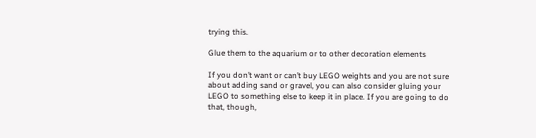trying this.

Glue them to the aquarium or to other decoration elements

If you don’t want or can’t buy LEGO weights and you are not sure about adding sand or gravel, you can also consider gluing your LEGO to something else to keep it in place. If you are going to do that, though,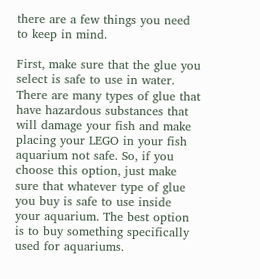there are a few things you need to keep in mind.

First, make sure that the glue you select is safe to use in water. There are many types of glue that have hazardous substances that will damage your fish and make placing your LEGO in your fish aquarium not safe. So, if you choose this option, just make sure that whatever type of glue you buy is safe to use inside your aquarium. The best option is to buy something specifically used for aquariums.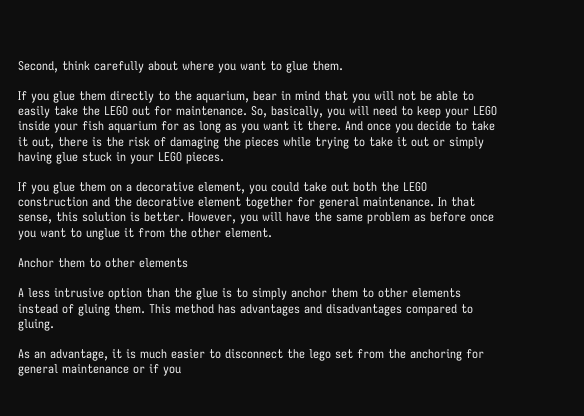Second, think carefully about where you want to glue them.

If you glue them directly to the aquarium, bear in mind that you will not be able to easily take the LEGO out for maintenance. So, basically, you will need to keep your LEGO inside your fish aquarium for as long as you want it there. And once you decide to take it out, there is the risk of damaging the pieces while trying to take it out or simply having glue stuck in your LEGO pieces.

If you glue them on a decorative element, you could take out both the LEGO construction and the decorative element together for general maintenance. In that sense, this solution is better. However, you will have the same problem as before once you want to unglue it from the other element.

Anchor them to other elements

A less intrusive option than the glue is to simply anchor them to other elements instead of gluing them. This method has advantages and disadvantages compared to gluing.

As an advantage, it is much easier to disconnect the lego set from the anchoring for general maintenance or if you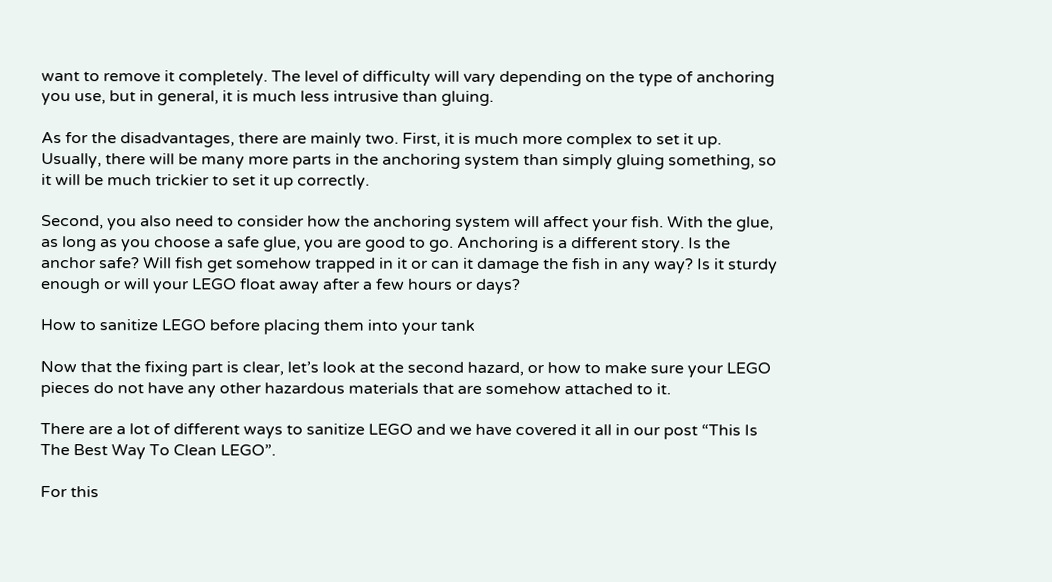want to remove it completely. The level of difficulty will vary depending on the type of anchoring you use, but in general, it is much less intrusive than gluing.

As for the disadvantages, there are mainly two. First, it is much more complex to set it up. Usually, there will be many more parts in the anchoring system than simply gluing something, so it will be much trickier to set it up correctly.

Second, you also need to consider how the anchoring system will affect your fish. With the glue, as long as you choose a safe glue, you are good to go. Anchoring is a different story. Is the anchor safe? Will fish get somehow trapped in it or can it damage the fish in any way? Is it sturdy enough or will your LEGO float away after a few hours or days?

How to sanitize LEGO before placing them into your tank

Now that the fixing part is clear, let’s look at the second hazard, or how to make sure your LEGO pieces do not have any other hazardous materials that are somehow attached to it.

There are a lot of different ways to sanitize LEGO and we have covered it all in our post “This Is The Best Way To Clean LEGO”.

For this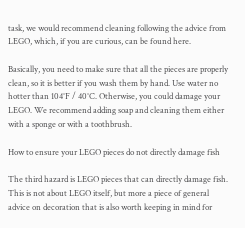task, we would recommend cleaning following the advice from LEGO, which, if you are curious, can be found here.

Basically, you need to make sure that all the pieces are properly clean, so it is better if you wash them by hand. Use water no hotter than 104°F / 40°C. Otherwise, you could damage your LEGO. We recommend adding soap and cleaning them either with a sponge or with a toothbrush.

How to ensure your LEGO pieces do not directly damage fish

The third hazard is LEGO pieces that can directly damage fish. This is not about LEGO itself, but more a piece of general advice on decoration that is also worth keeping in mind for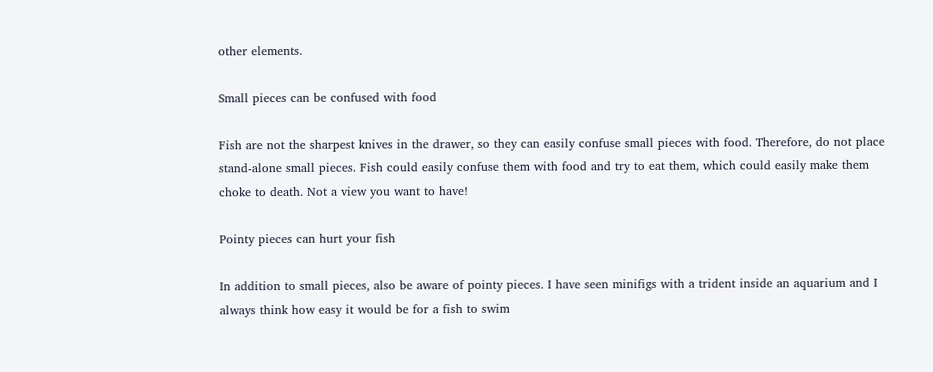other elements.

Small pieces can be confused with food

Fish are not the sharpest knives in the drawer, so they can easily confuse small pieces with food. Therefore, do not place stand-alone small pieces. Fish could easily confuse them with food and try to eat them, which could easily make them choke to death. Not a view you want to have!

Pointy pieces can hurt your fish

In addition to small pieces, also be aware of pointy pieces. I have seen minifigs with a trident inside an aquarium and I always think how easy it would be for a fish to swim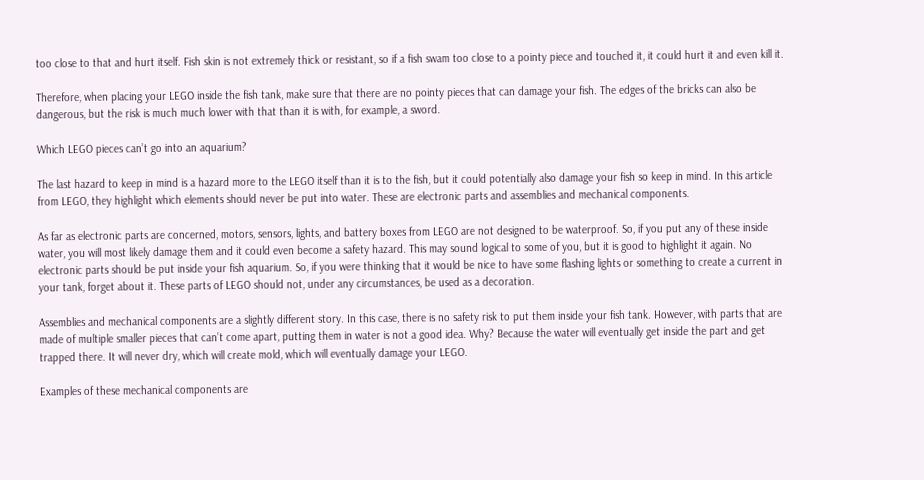too close to that and hurt itself. Fish skin is not extremely thick or resistant, so if a fish swam too close to a pointy piece and touched it, it could hurt it and even kill it.

Therefore, when placing your LEGO inside the fish tank, make sure that there are no pointy pieces that can damage your fish. The edges of the bricks can also be dangerous, but the risk is much much lower with that than it is with, for example, a sword.

Which LEGO pieces can’t go into an aquarium?

The last hazard to keep in mind is a hazard more to the LEGO itself than it is to the fish, but it could potentially also damage your fish so keep in mind. In this article from LEGO, they highlight which elements should never be put into water. These are electronic parts and assemblies and mechanical components.

As far as electronic parts are concerned, motors, sensors, lights, and battery boxes from LEGO are not designed to be waterproof. So, if you put any of these inside water, you will most likely damage them and it could even become a safety hazard. This may sound logical to some of you, but it is good to highlight it again. No electronic parts should be put inside your fish aquarium. So, if you were thinking that it would be nice to have some flashing lights or something to create a current in your tank, forget about it. These parts of LEGO should not, under any circumstances, be used as a decoration.

Assemblies and mechanical components are a slightly different story. In this case, there is no safety risk to put them inside your fish tank. However, with parts that are made of multiple smaller pieces that can’t come apart, putting them in water is not a good idea. Why? Because the water will eventually get inside the part and get trapped there. It will never dry, which will create mold, which will eventually damage your LEGO.

Examples of these mechanical components are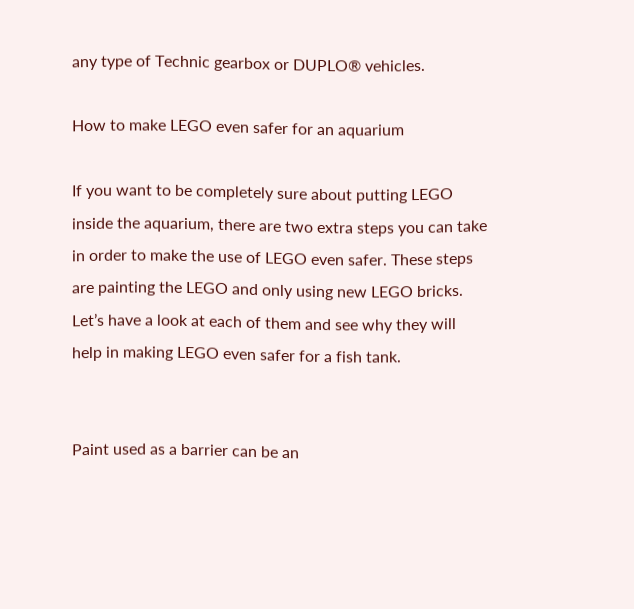any type of Technic gearbox or DUPLO® vehicles.

How to make LEGO even safer for an aquarium

If you want to be completely sure about putting LEGO inside the aquarium, there are two extra steps you can take in order to make the use of LEGO even safer. These steps are painting the LEGO and only using new LEGO bricks. Let’s have a look at each of them and see why they will help in making LEGO even safer for a fish tank.


Paint used as a barrier can be an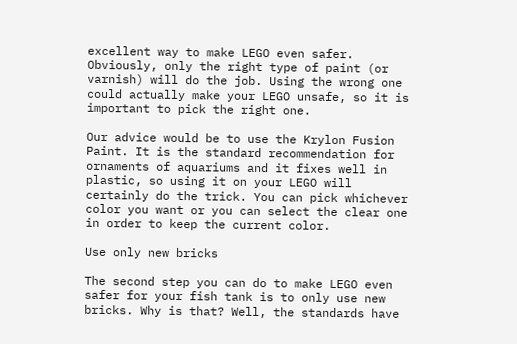excellent way to make LEGO even safer. Obviously, only the right type of paint (or varnish) will do the job. Using the wrong one could actually make your LEGO unsafe, so it is important to pick the right one.

Our advice would be to use the Krylon Fusion Paint. It is the standard recommendation for ornaments of aquariums and it fixes well in plastic, so using it on your LEGO will certainly do the trick. You can pick whichever color you want or you can select the clear one in order to keep the current color.

Use only new bricks

The second step you can do to make LEGO even safer for your fish tank is to only use new bricks. Why is that? Well, the standards have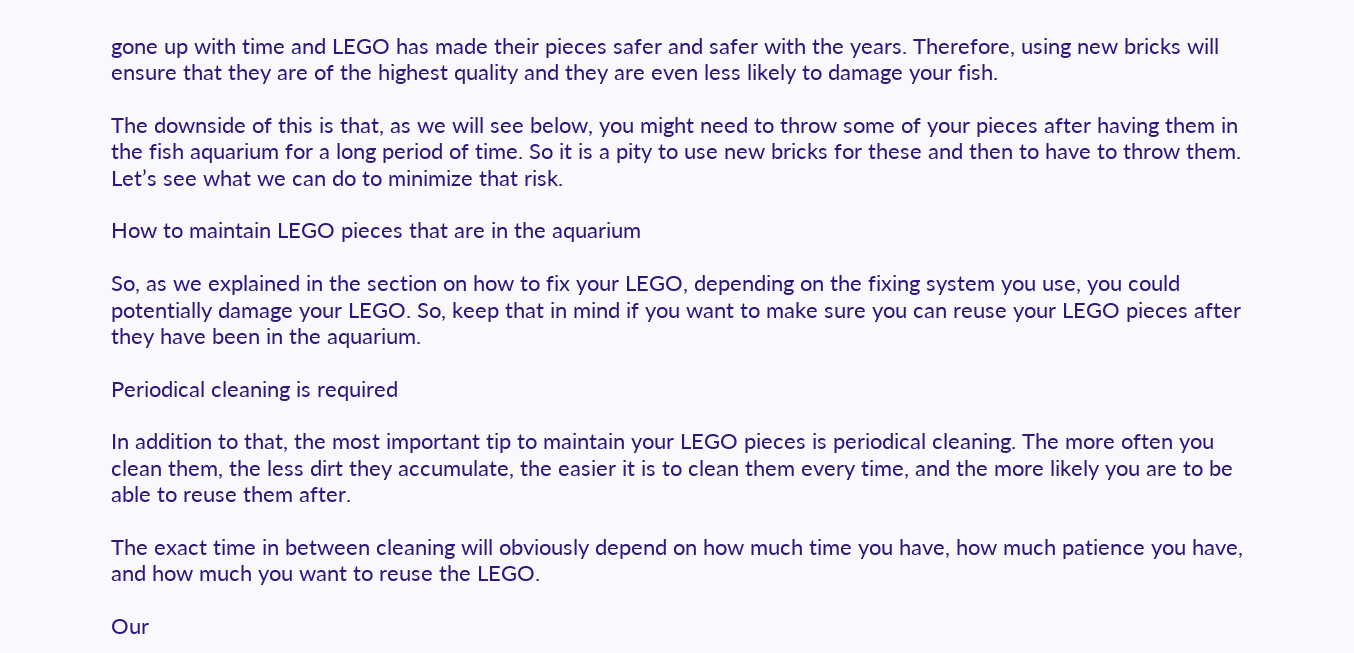gone up with time and LEGO has made their pieces safer and safer with the years. Therefore, using new bricks will ensure that they are of the highest quality and they are even less likely to damage your fish.

The downside of this is that, as we will see below, you might need to throw some of your pieces after having them in the fish aquarium for a long period of time. So it is a pity to use new bricks for these and then to have to throw them. Let’s see what we can do to minimize that risk.

How to maintain LEGO pieces that are in the aquarium

So, as we explained in the section on how to fix your LEGO, depending on the fixing system you use, you could potentially damage your LEGO. So, keep that in mind if you want to make sure you can reuse your LEGO pieces after they have been in the aquarium.

Periodical cleaning is required

In addition to that, the most important tip to maintain your LEGO pieces is periodical cleaning. The more often you clean them, the less dirt they accumulate, the easier it is to clean them every time, and the more likely you are to be able to reuse them after.

The exact time in between cleaning will obviously depend on how much time you have, how much patience you have, and how much you want to reuse the LEGO.

Our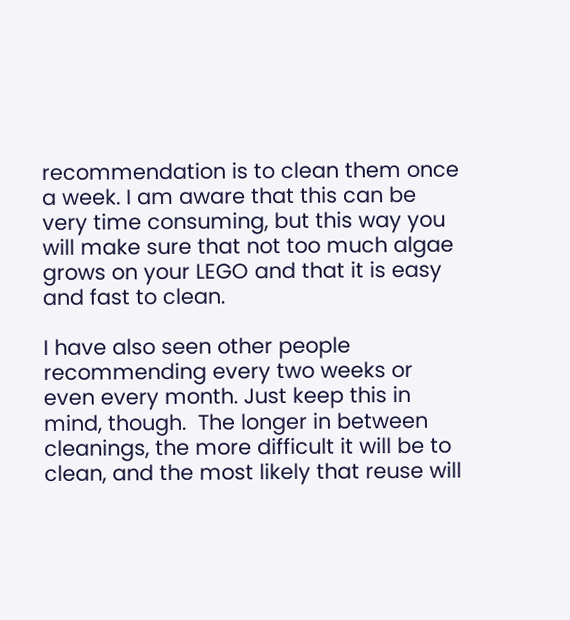recommendation is to clean them once a week. I am aware that this can be very time consuming, but this way you will make sure that not too much algae grows on your LEGO and that it is easy and fast to clean.

I have also seen other people recommending every two weeks or even every month. Just keep this in mind, though.  The longer in between cleanings, the more difficult it will be to clean, and the most likely that reuse will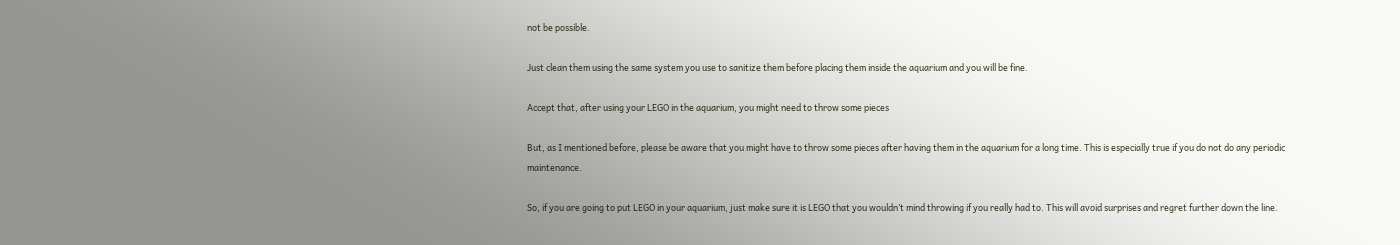not be possible.

Just clean them using the same system you use to sanitize them before placing them inside the aquarium and you will be fine.

Accept that, after using your LEGO in the aquarium, you might need to throw some pieces

But, as I mentioned before, please be aware that you might have to throw some pieces after having them in the aquarium for a long time. This is especially true if you do not do any periodic maintenance.

So, if you are going to put LEGO in your aquarium, just make sure it is LEGO that you wouldn’t mind throwing if you really had to. This will avoid surprises and regret further down the line.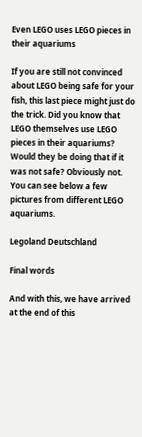Even LEGO uses LEGO pieces in their aquariums

If you are still not convinced about LEGO being safe for your fish, this last piece might just do the trick. Did you know that LEGO themselves use LEGO pieces in their aquariums? Would they be doing that if it was not safe? Obviously not. You can see below a few pictures from different LEGO aquariums.

Legoland Deutschland

Final words

And with this, we have arrived at the end of this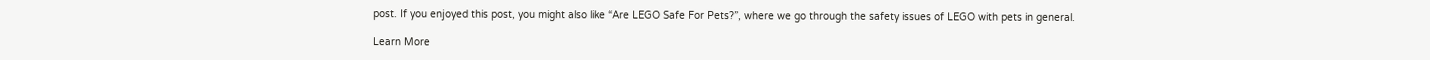post. If you enjoyed this post, you might also like “Are LEGO Safe For Pets?”, where we go through the safety issues of LEGO with pets in general.

Learn More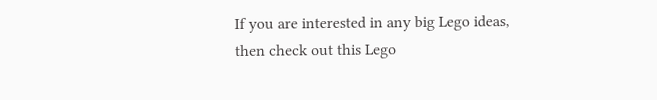If you are interested in any big Lego ideas, then check out this Lego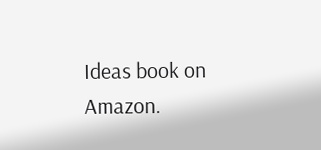Ideas book on Amazon.